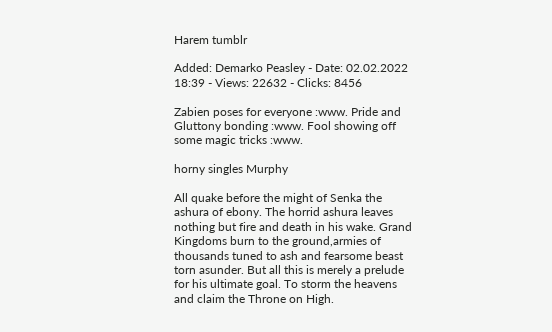Harem tumblr

Added: Demarko Peasley - Date: 02.02.2022 18:39 - Views: 22632 - Clicks: 8456

Zabien poses for everyone :www. Pride and Gluttony bonding :www. Fool showing off some magic tricks :www.

horny singles Murphy

All quake before the might of Senka the ashura of ebony. The horrid ashura leaves nothing but fire and death in his wake. Grand Kingdoms burn to the ground,armies of thousands tuned to ash and fearsome beast torn asunder. But all this is merely a prelude for his ultimate goal. To storm the heavens and claim the Throne on High.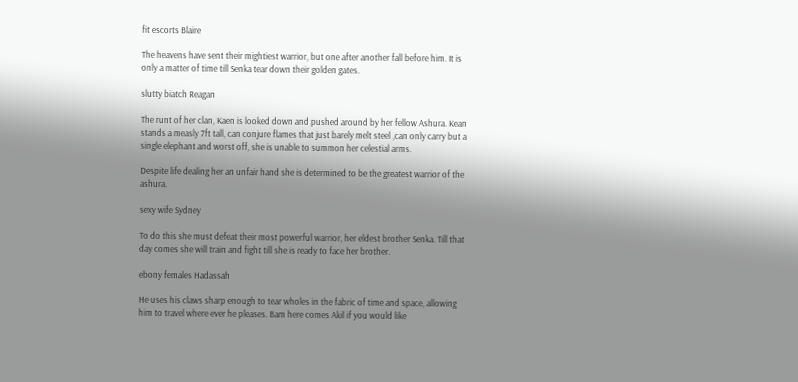fit escorts Blaire

The heavens have sent their mightiest warrior, but one after another fall before him. It is only a matter of time till Senka tear down their golden gates.

slutty biatch Reagan

The runt of her clan, Kaen is looked down and pushed around by her fellow Ashura. Kean stands a measly 7ft tall, can conjure flames that just barely melt steel ,can only carry but a single elephant and worst off, she is unable to summon her celestial arms.

Despite life dealing her an unfair hand she is determined to be the greatest warrior of the ashura.

sexy wife Sydney

To do this she must defeat their most powerful warrior, her eldest brother Senka. Till that day comes she will train and fight till she is ready to face her brother.

ebony females Hadassah

He uses his claws sharp enough to tear wholes in the fabric of time and space, allowing him to travel where ever he pleases. Bam here comes Akil if you would like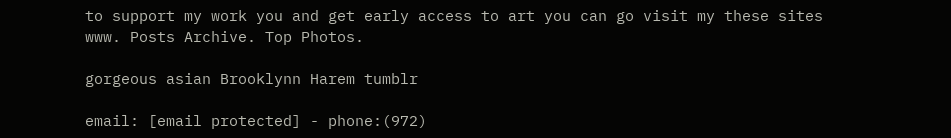to support my work you and get early access to art you can go visit my these sites www. Posts Archive. Top Photos.

gorgeous asian Brooklynn Harem tumblr

email: [email protected] - phone:(972)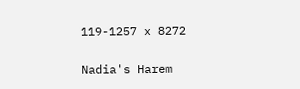119-1257 x 8272

Nadia's Harem